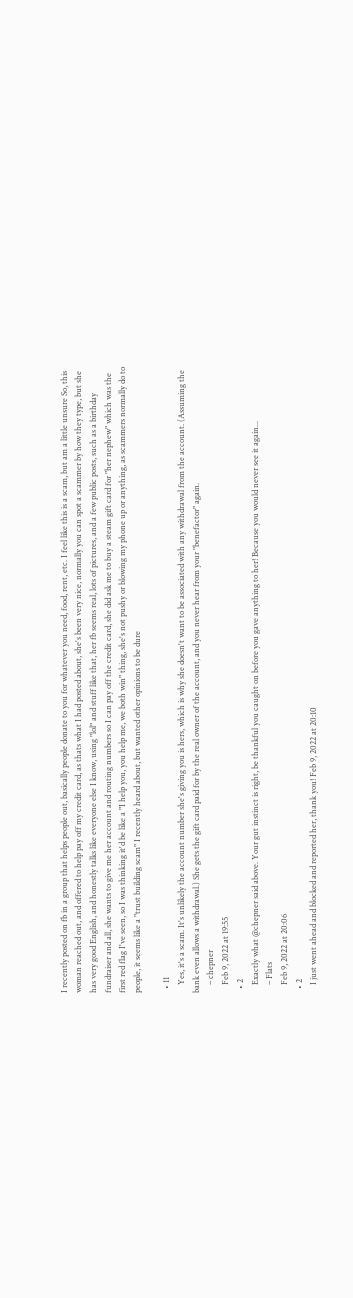I recently posted on fb in a group that helps people out, basically people donate to you for whatever you need, food, rent, etc. I feel like this is a scam, but am a little unsure So, this woman reached out, and offered to help pay off my credit card, as thats what I had posted about, she's been very nice, normally you can spot a scammer by how they type, but she has very good English, and honestly talks like everyone else I know, using "lol" and stuff like that, her fb seems real, lots of pictures, and a few public posts, such as a birthday fundraiser and all, she wants to give me her account and routing numbers so I can pay off the credit card, she did ask me to buy a steam gift card for "her nephew" which was the first red flag I've seen, so I was thinking it'd be like a "I help you, you help me, we both win" thing, she's not pushy or blowing my phone up or anything, as scammers normally do to people, it seems like a "trust building scam" I recently heard about, but wanted other opinions to be dure

  • 11
    Yes, it's a scam. It's unlikely the account number she's giving you is hers, which is why she doesn't want to be associated with any withdrawal from the account. (Assuming the bank even allows a withdrawal.) She gets the gift card paid for by the real owner of the account, and you never hear from your "benefactor" again.
    – chepner
    Feb 9, 2022 at 19:55
  • 2
    Exactly what @chepner said above. Your gut instinct is right, be thankful you caught on before you gave anything to her! Because you would never see it again...
    – Flats
    Feb 9, 2022 at 20:06
  • 2
    I just went ahead and blocked and reported her, thank you! Feb 9, 2022 at 20:10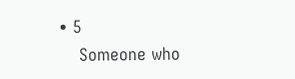• 5
    Someone who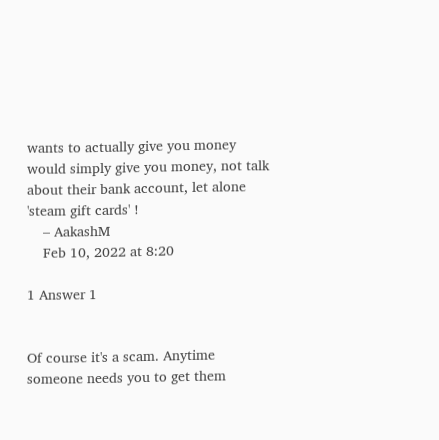wants to actually give you money would simply give you money, not talk about their bank account, let alone 'steam gift cards' !
    – AakashM
    Feb 10, 2022 at 8:20

1 Answer 1


Of course it's a scam. Anytime someone needs you to get them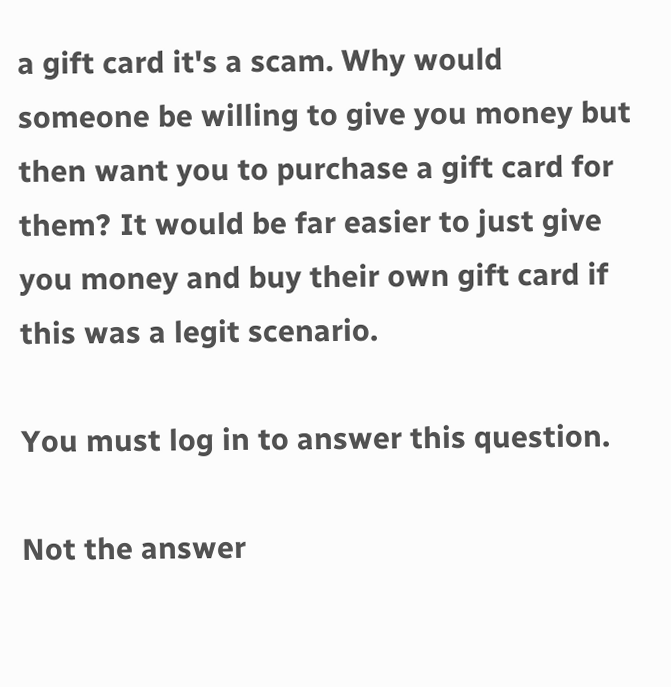a gift card it's a scam. Why would someone be willing to give you money but then want you to purchase a gift card for them? It would be far easier to just give you money and buy their own gift card if this was a legit scenario.

You must log in to answer this question.

Not the answer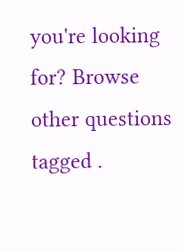you're looking for? Browse other questions tagged .